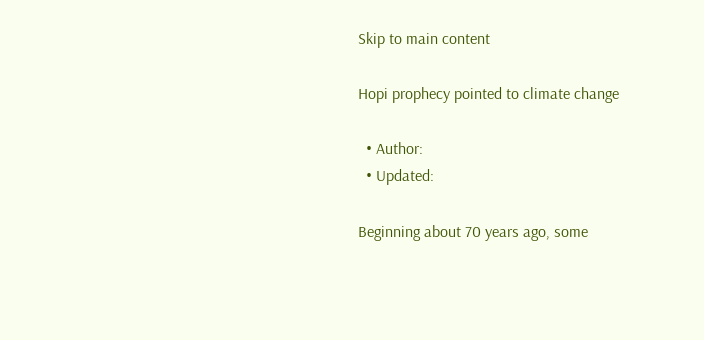Skip to main content

Hopi prophecy pointed to climate change

  • Author:
  • Updated:

Beginning about 70 years ago, some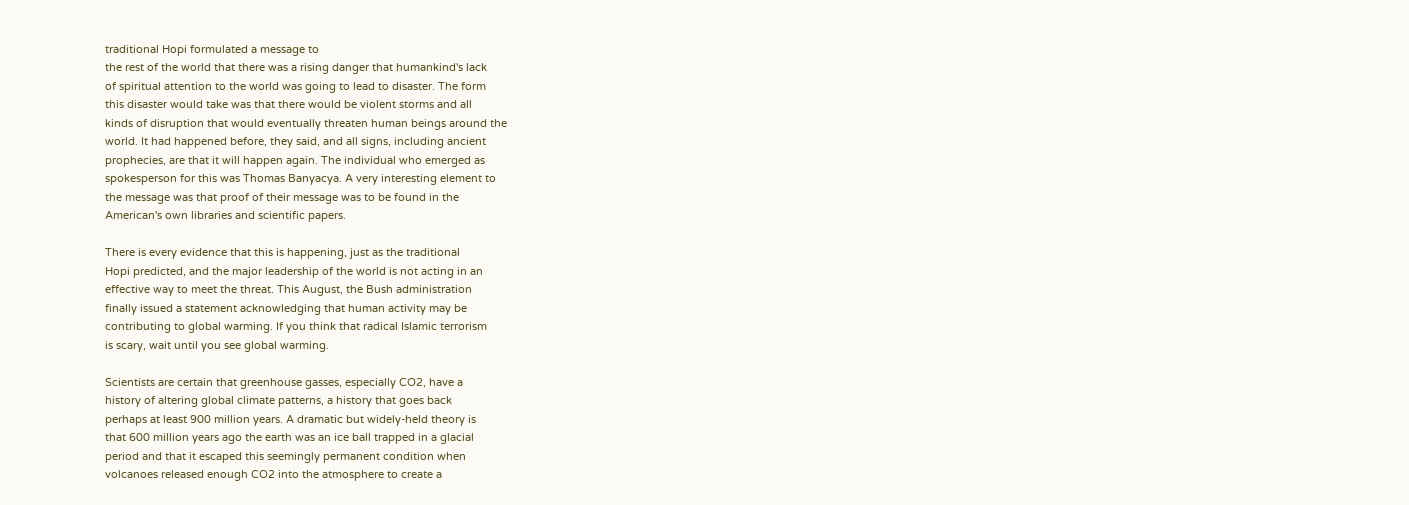traditional Hopi formulated a message to
the rest of the world that there was a rising danger that humankind's lack
of spiritual attention to the world was going to lead to disaster. The form
this disaster would take was that there would be violent storms and all
kinds of disruption that would eventually threaten human beings around the
world. It had happened before, they said, and all signs, including ancient
prophecies, are that it will happen again. The individual who emerged as
spokesperson for this was Thomas Banyacya. A very interesting element to
the message was that proof of their message was to be found in the
American's own libraries and scientific papers.

There is every evidence that this is happening, just as the traditional
Hopi predicted, and the major leadership of the world is not acting in an
effective way to meet the threat. This August, the Bush administration
finally issued a statement acknowledging that human activity may be
contributing to global warming. If you think that radical Islamic terrorism
is scary, wait until you see global warming.

Scientists are certain that greenhouse gasses, especially CO2, have a
history of altering global climate patterns, a history that goes back
perhaps at least 900 million years. A dramatic but widely-held theory is
that 600 million years ago the earth was an ice ball trapped in a glacial
period and that it escaped this seemingly permanent condition when
volcanoes released enough CO2 into the atmosphere to create a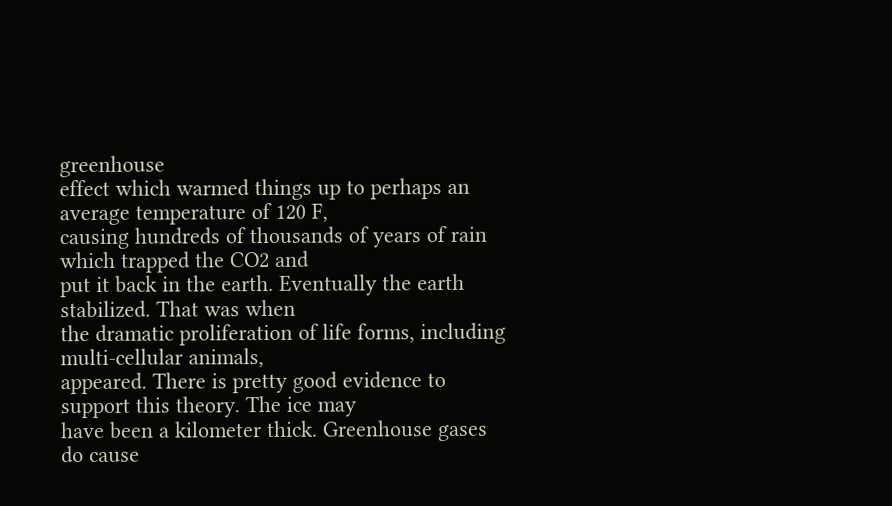greenhouse
effect which warmed things up to perhaps an average temperature of 120 F,
causing hundreds of thousands of years of rain which trapped the CO2 and
put it back in the earth. Eventually the earth stabilized. That was when
the dramatic proliferation of life forms, including multi-cellular animals,
appeared. There is pretty good evidence to support this theory. The ice may
have been a kilometer thick. Greenhouse gases do cause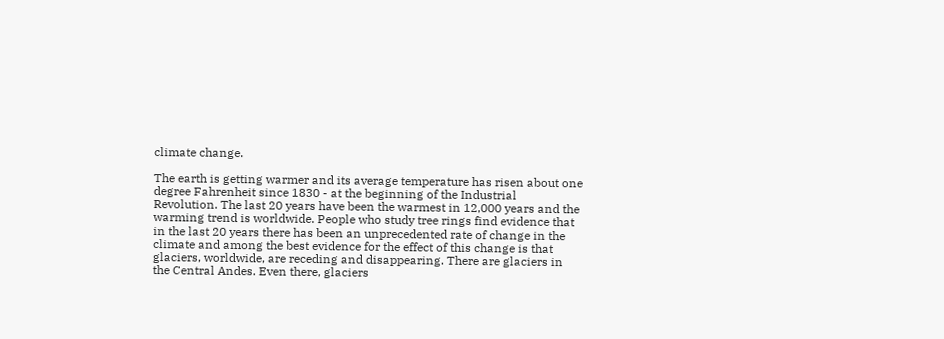climate change.

The earth is getting warmer and its average temperature has risen about one
degree Fahrenheit since 1830 - at the beginning of the Industrial
Revolution. The last 20 years have been the warmest in 12,000 years and the
warming trend is worldwide. People who study tree rings find evidence that
in the last 20 years there has been an unprecedented rate of change in the
climate and among the best evidence for the effect of this change is that
glaciers, worldwide, are receding and disappearing. There are glaciers in
the Central Andes. Even there, glaciers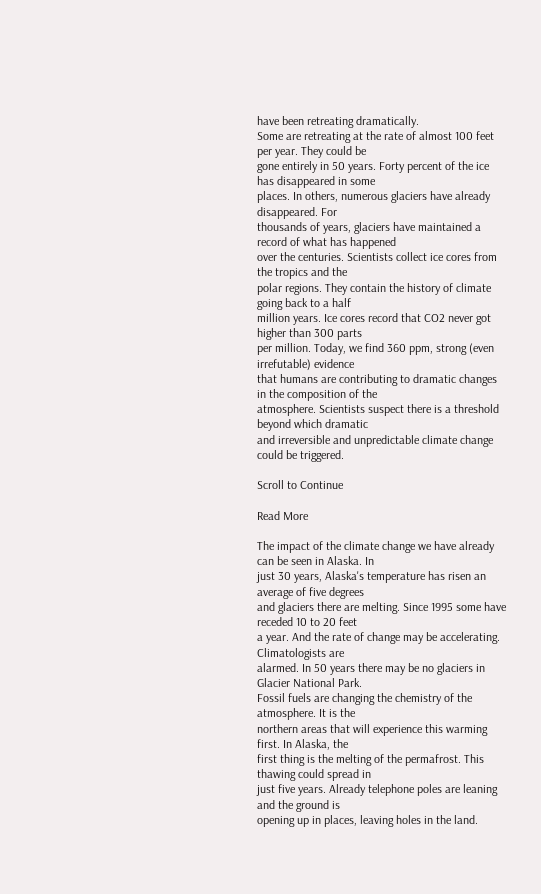have been retreating dramatically.
Some are retreating at the rate of almost 100 feet per year. They could be
gone entirely in 50 years. Forty percent of the ice has disappeared in some
places. In others, numerous glaciers have already disappeared. For
thousands of years, glaciers have maintained a record of what has happened
over the centuries. Scientists collect ice cores from the tropics and the
polar regions. They contain the history of climate going back to a half
million years. Ice cores record that CO2 never got higher than 300 parts
per million. Today, we find 360 ppm, strong (even irrefutable) evidence
that humans are contributing to dramatic changes in the composition of the
atmosphere. Scientists suspect there is a threshold beyond which dramatic
and irreversible and unpredictable climate change could be triggered.

Scroll to Continue

Read More

The impact of the climate change we have already can be seen in Alaska. In
just 30 years, Alaska's temperature has risen an average of five degrees
and glaciers there are melting. Since 1995 some have receded 10 to 20 feet
a year. And the rate of change may be accelerating. Climatologists are
alarmed. In 50 years there may be no glaciers in Glacier National Park.
Fossil fuels are changing the chemistry of the atmosphere. It is the
northern areas that will experience this warming first. In Alaska, the
first thing is the melting of the permafrost. This thawing could spread in
just five years. Already telephone poles are leaning and the ground is
opening up in places, leaving holes in the land.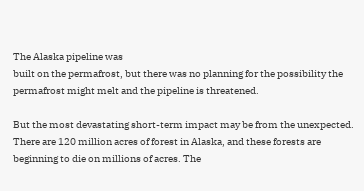The Alaska pipeline was
built on the permafrost, but there was no planning for the possibility the
permafrost might melt and the pipeline is threatened.

But the most devastating short-term impact may be from the unexpected.
There are 120 million acres of forest in Alaska, and these forests are
beginning to die on millions of acres. The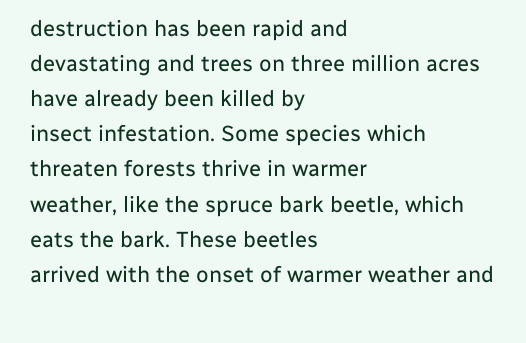destruction has been rapid and
devastating and trees on three million acres have already been killed by
insect infestation. Some species which threaten forests thrive in warmer
weather, like the spruce bark beetle, which eats the bark. These beetles
arrived with the onset of warmer weather and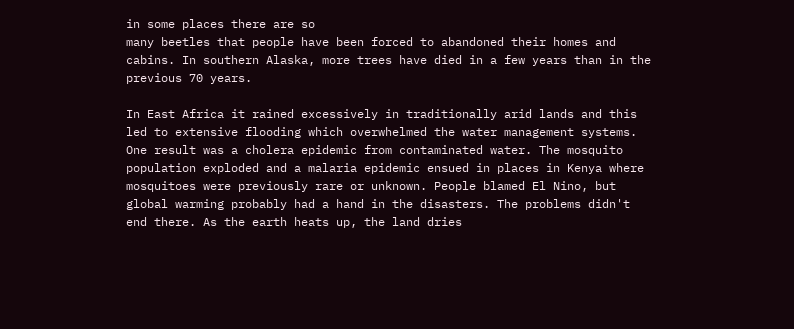in some places there are so
many beetles that people have been forced to abandoned their homes and
cabins. In southern Alaska, more trees have died in a few years than in the
previous 70 years.

In East Africa it rained excessively in traditionally arid lands and this
led to extensive flooding which overwhelmed the water management systems.
One result was a cholera epidemic from contaminated water. The mosquito
population exploded and a malaria epidemic ensued in places in Kenya where
mosquitoes were previously rare or unknown. People blamed El Nino, but
global warming probably had a hand in the disasters. The problems didn't
end there. As the earth heats up, the land dries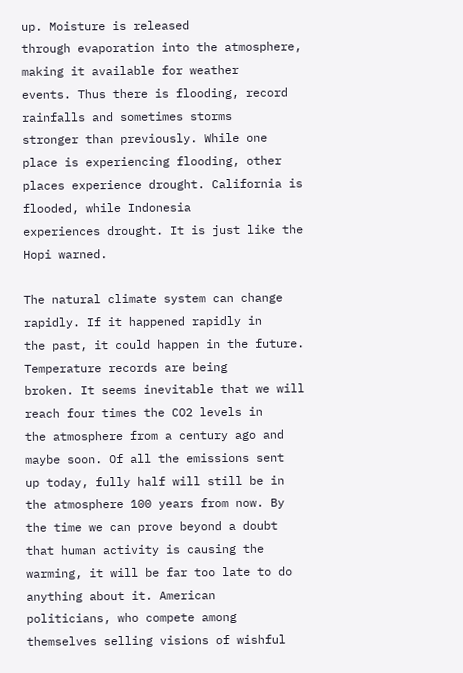up. Moisture is released
through evaporation into the atmosphere, making it available for weather
events. Thus there is flooding, record rainfalls and sometimes storms
stronger than previously. While one place is experiencing flooding, other
places experience drought. California is flooded, while Indonesia
experiences drought. It is just like the Hopi warned.

The natural climate system can change rapidly. If it happened rapidly in
the past, it could happen in the future. Temperature records are being
broken. It seems inevitable that we will reach four times the CO2 levels in
the atmosphere from a century ago and maybe soon. Of all the emissions sent
up today, fully half will still be in the atmosphere 100 years from now. By
the time we can prove beyond a doubt that human activity is causing the
warming, it will be far too late to do anything about it. American
politicians, who compete among themselves selling visions of wishful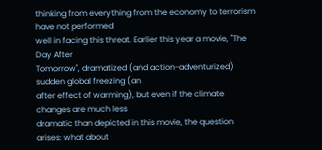thinking from everything from the economy to terrorism have not performed
well in facing this threat. Earlier this year a movie, "The Day After
Tomorrow", dramatized (and action-adventurized) sudden global freezing (an
after effect of warming), but even if the climate changes are much less
dramatic than depicted in this movie, the question arises: what about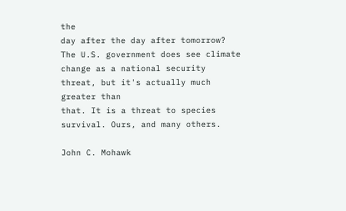the
day after the day after tomorrow? The U.S. government does see climate
change as a national security threat, but it's actually much greater than
that. It is a threat to species survival. Ours, and many others.

John C. Mohawk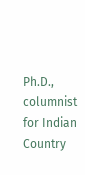Ph.D., columnist for Indian Country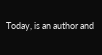Today, is an author and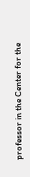professor in the Center for the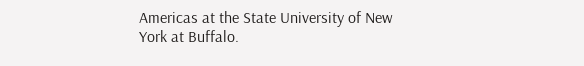Americas at the State University of New
York at Buffalo.